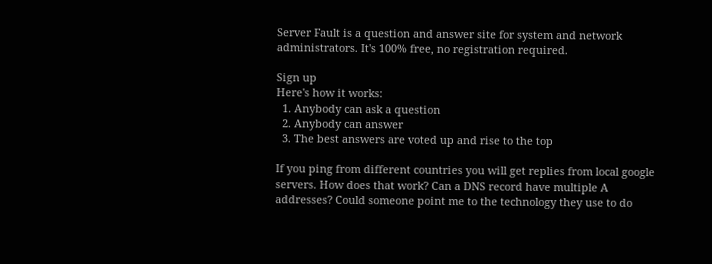Server Fault is a question and answer site for system and network administrators. It's 100% free, no registration required.

Sign up
Here's how it works:
  1. Anybody can ask a question
  2. Anybody can answer
  3. The best answers are voted up and rise to the top

If you ping from different countries you will get replies from local google servers. How does that work? Can a DNS record have multiple A addresses? Could someone point me to the technology they use to do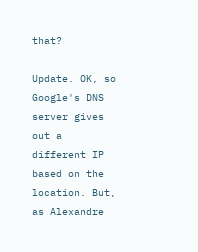that?

Update. OK, so Google's DNS server gives out a different IP based on the location. But, as Alexandre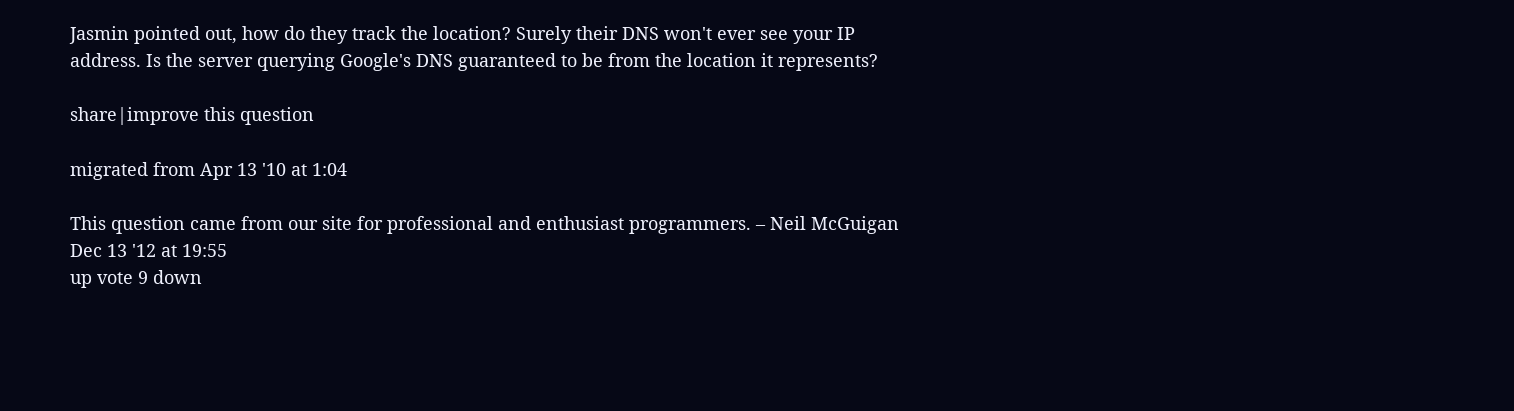Jasmin pointed out, how do they track the location? Surely their DNS won't ever see your IP address. Is the server querying Google's DNS guaranteed to be from the location it represents?

share|improve this question

migrated from Apr 13 '10 at 1:04

This question came from our site for professional and enthusiast programmers. – Neil McGuigan Dec 13 '12 at 19:55
up vote 9 down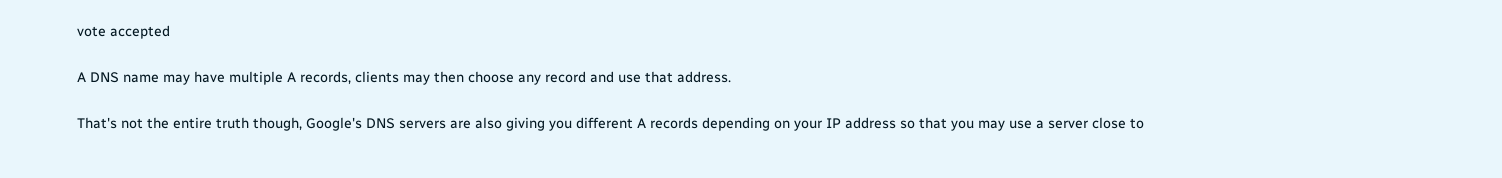vote accepted

A DNS name may have multiple A records, clients may then choose any record and use that address.

That's not the entire truth though, Google's DNS servers are also giving you different A records depending on your IP address so that you may use a server close to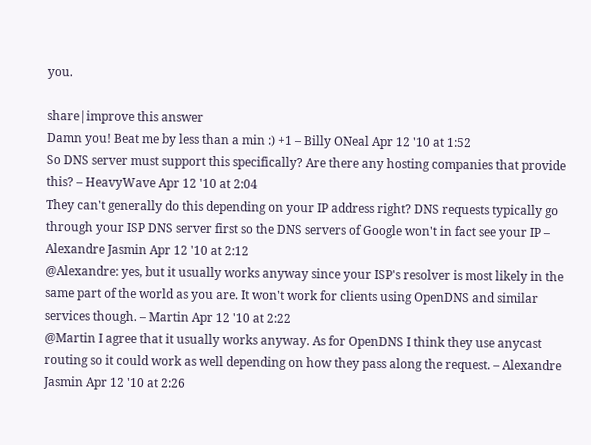you.

share|improve this answer
Damn you! Beat me by less than a min :) +1 – Billy ONeal Apr 12 '10 at 1:52
So DNS server must support this specifically? Are there any hosting companies that provide this? – HeavyWave Apr 12 '10 at 2:04
They can't generally do this depending on your IP address right? DNS requests typically go through your ISP DNS server first so the DNS servers of Google won't in fact see your IP – Alexandre Jasmin Apr 12 '10 at 2:12
@Alexandre: yes, but it usually works anyway since your ISP's resolver is most likely in the same part of the world as you are. It won't work for clients using OpenDNS and similar services though. – Martin Apr 12 '10 at 2:22
@Martin I agree that it usually works anyway. As for OpenDNS I think they use anycast routing so it could work as well depending on how they pass along the request. – Alexandre Jasmin Apr 12 '10 at 2:26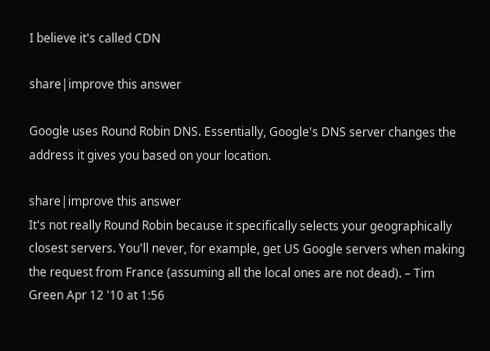I believe it's called CDN

share|improve this answer

Google uses Round Robin DNS. Essentially, Google's DNS server changes the address it gives you based on your location.

share|improve this answer
It's not really Round Robin because it specifically selects your geographically closest servers. You'll never, for example, get US Google servers when making the request from France (assuming all the local ones are not dead). – Tim Green Apr 12 '10 at 1:56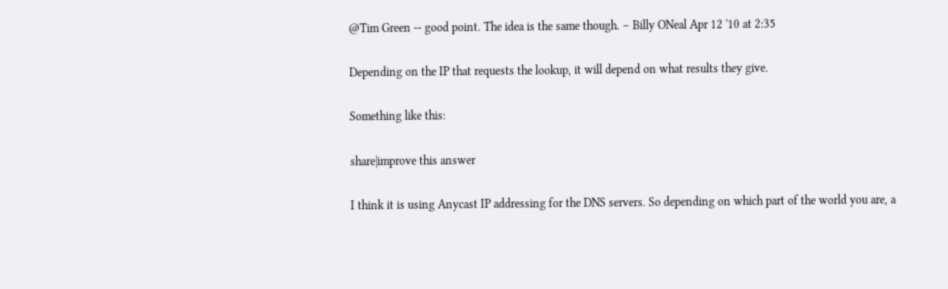@Tim Green -- good point. The idea is the same though. – Billy ONeal Apr 12 '10 at 2:35

Depending on the IP that requests the lookup, it will depend on what results they give.

Something like this:

share|improve this answer

I think it is using Anycast IP addressing for the DNS servers. So depending on which part of the world you are, a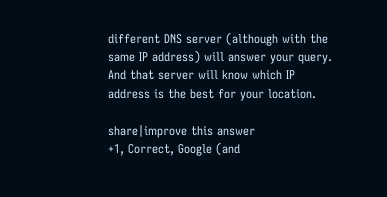different DNS server (although with the same IP address) will answer your query. And that server will know which IP address is the best for your location.

share|improve this answer
+1, Correct, Google (and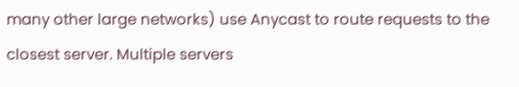many other large networks) use Anycast to route requests to the closest server. Multiple servers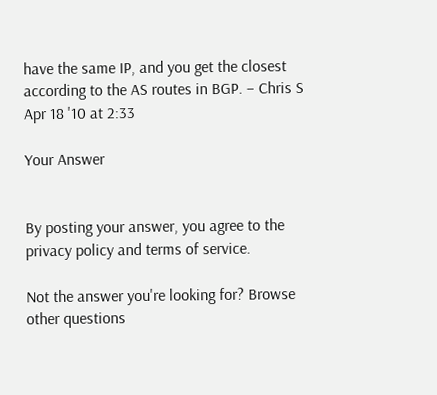have the same IP, and you get the closest according to the AS routes in BGP. – Chris S Apr 18 '10 at 2:33

Your Answer


By posting your answer, you agree to the privacy policy and terms of service.

Not the answer you're looking for? Browse other questions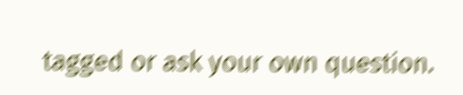tagged or ask your own question.